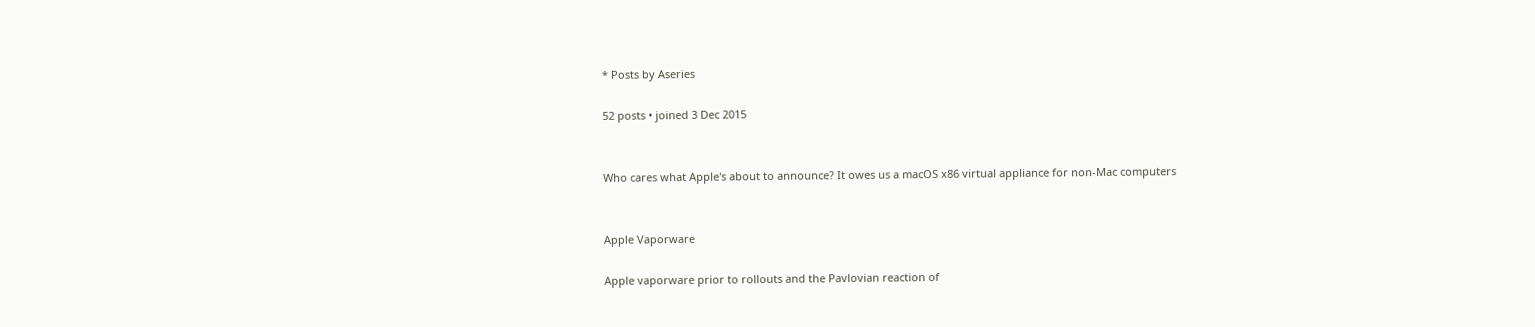* Posts by Aseries

52 posts • joined 3 Dec 2015


Who cares what Apple's about to announce? It owes us a macOS x86 virtual appliance for non-Mac computers


Apple Vaporware

Apple vaporware prior to rollouts and the Pavlovian reaction of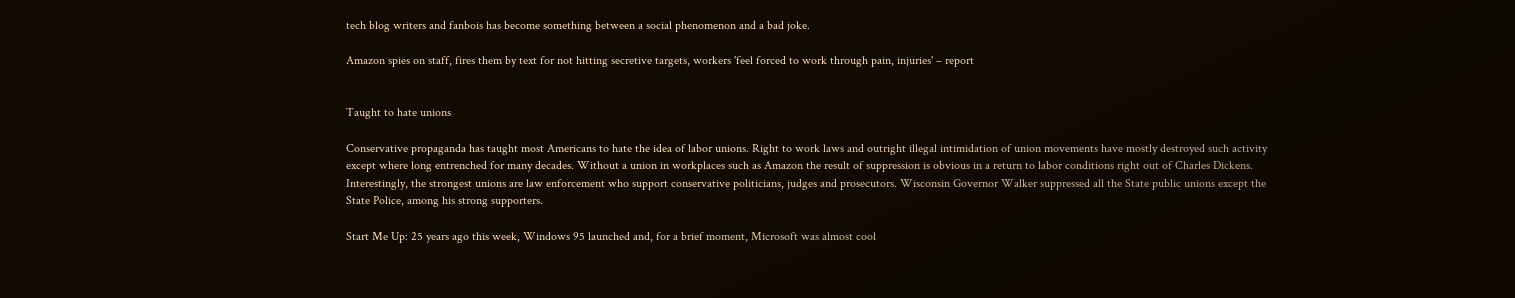tech blog writers and fanbois has become something between a social phenomenon and a bad joke.

Amazon spies on staff, fires them by text for not hitting secretive targets, workers 'feel forced to work through pain, injuries' – report


Taught to hate unions

Conservative propaganda has taught most Americans to hate the idea of labor unions. Right to work laws and outright illegal intimidation of union movements have mostly destroyed such activity except where long entrenched for many decades. Without a union in workplaces such as Amazon the result of suppression is obvious in a return to labor conditions right out of Charles Dickens. Interestingly, the strongest unions are law enforcement who support conservative politicians, judges and prosecutors. Wisconsin Governor Walker suppressed all the State public unions except the State Police, among his strong supporters.

Start Me Up: 25 years ago this week, Windows 95 launched and, for a brief moment, Microsoft was almost cool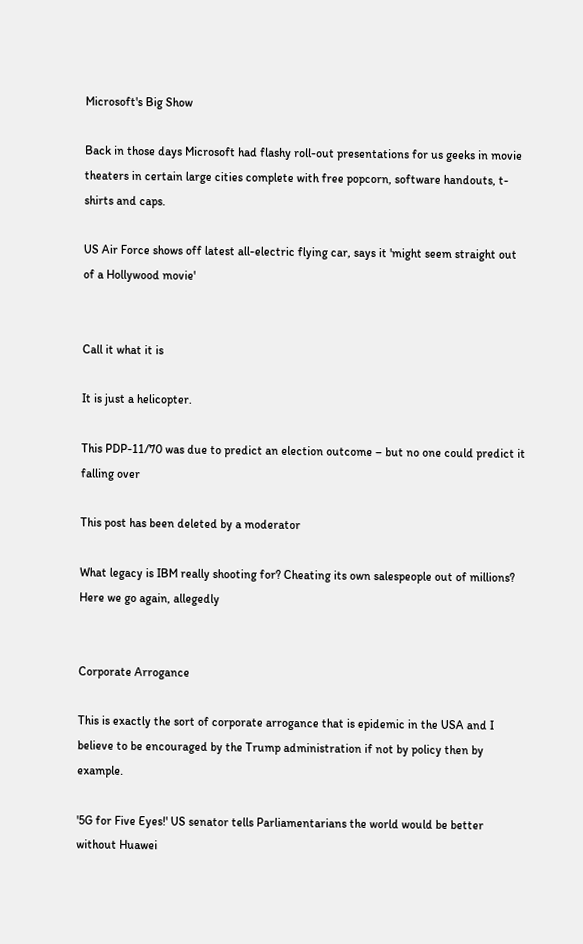Microsoft's Big Show

Back in those days Microsoft had flashy roll-out presentations for us geeks in movie theaters in certain large cities complete with free popcorn, software handouts, t-shirts and caps.

US Air Force shows off latest all-electric flying car, says it 'might seem straight out of a Hollywood movie'


Call it what it is

It is just a helicopter.

This PDP-11/70 was due to predict an election outcome – but no one could predict it falling over

This post has been deleted by a moderator

What legacy is IBM really shooting for? Cheating its own salespeople out of millions? Here we go again, allegedly


Corporate Arrogance

This is exactly the sort of corporate arrogance that is epidemic in the USA and I believe to be encouraged by the Trump administration if not by policy then by example.

'5G for Five Eyes!' US senator tells Parliamentarians the world would be better without Huawei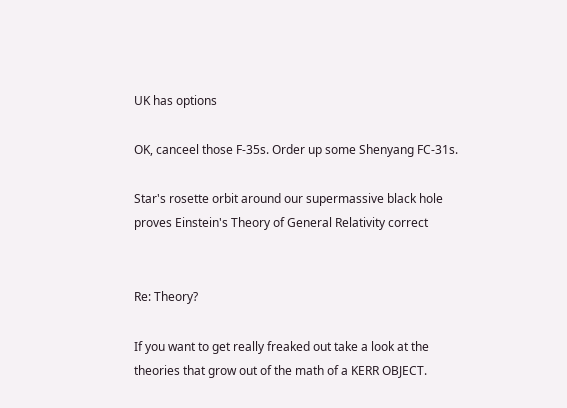UK has options

OK, canceel those F-35s. Order up some Shenyang FC-31s.

Star's rosette orbit around our supermassive black hole proves Einstein's Theory of General Relativity correct


Re: Theory?

If you want to get really freaked out take a look at the theories that grow out of the math of a KERR OBJECT.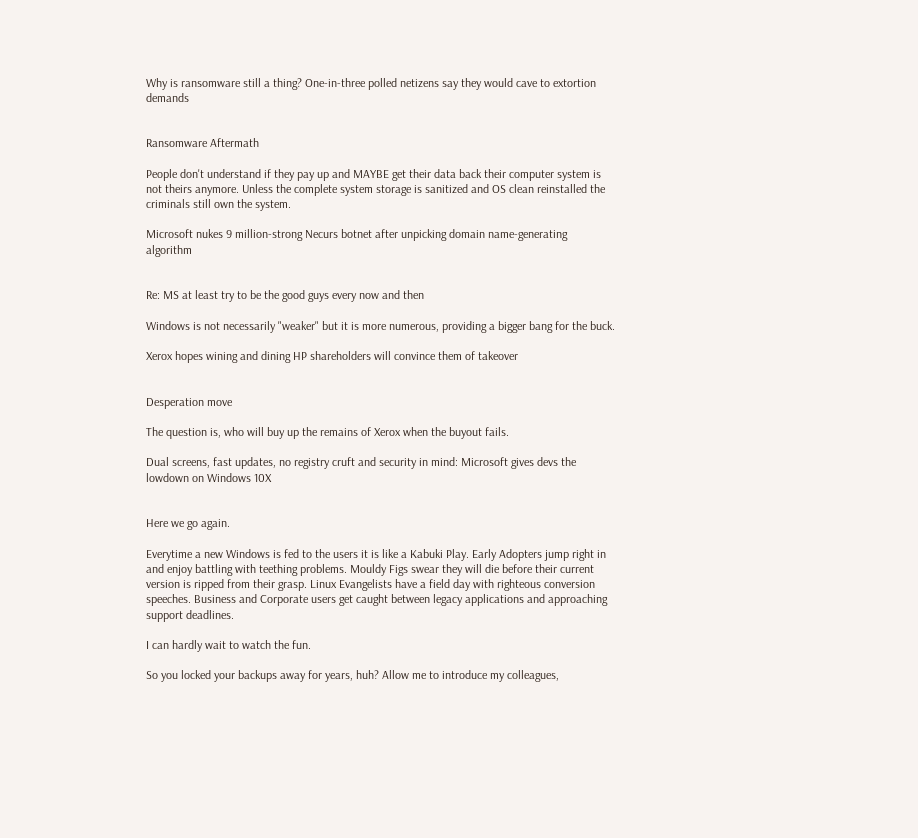Why is ransomware still a thing? One-in-three polled netizens say they would cave to extortion demands


Ransomware Aftermath

People don't understand if they pay up and MAYBE get their data back their computer system is not theirs anymore. Unless the complete system storage is sanitized and OS clean reinstalled the criminals still own the system.

Microsoft nukes 9 million-strong Necurs botnet after unpicking domain name-generating algorithm


Re: MS at least try to be the good guys every now and then

Windows is not necessarily "weaker" but it is more numerous, providing a bigger bang for the buck.

Xerox hopes wining and dining HP shareholders will convince them of takeover


Desperation move

The question is, who will buy up the remains of Xerox when the buyout fails.

Dual screens, fast updates, no registry cruft and security in mind: Microsoft gives devs the lowdown on Windows 10X


Here we go again.

Everytime a new Windows is fed to the users it is like a Kabuki Play. Early Adopters jump right in and enjoy battling with teething problems. Mouldy Figs swear they will die before their current version is ripped from their grasp. Linux Evangelists have a field day with righteous conversion speeches. Business and Corporate users get caught between legacy applications and approaching support deadlines.

I can hardly wait to watch the fun.

So you locked your backups away for years, huh? Allow me to introduce my colleagues,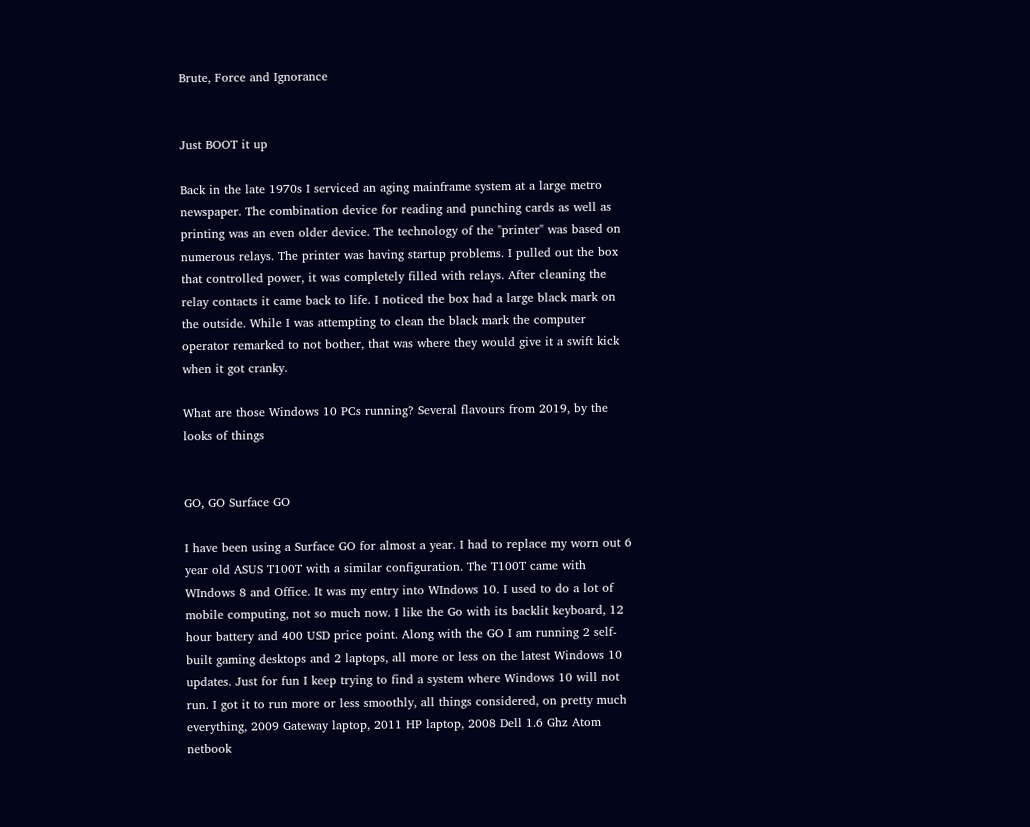Brute, Force and Ignorance


Just BOOT it up

Back in the late 1970s I serviced an aging mainframe system at a large metro newspaper. The combination device for reading and punching cards as well as printing was an even older device. The technology of the "printer" was based on numerous relays. The printer was having startup problems. I pulled out the box that controlled power, it was completely filled with relays. After cleaning the relay contacts it came back to life. I noticed the box had a large black mark on the outside. While I was attempting to clean the black mark the computer operator remarked to not bother, that was where they would give it a swift kick when it got cranky.

What are those Windows 10 PCs running? Several flavours from 2019, by the looks of things


GO, GO Surface GO

I have been using a Surface GO for almost a year. I had to replace my worn out 6 year old ASUS T100T with a similar configuration. The T100T came with WIndows 8 and Office. It was my entry into WIndows 10. I used to do a lot of mobile computing, not so much now. I like the Go with its backlit keyboard, 12 hour battery and 400 USD price point. Along with the GO I am running 2 self-built gaming desktops and 2 laptops, all more or less on the latest Windows 10 updates. Just for fun I keep trying to find a system where Windows 10 will not run. I got it to run more or less smoothly, all things considered, on pretty much everything, 2009 Gateway laptop, 2011 HP laptop, 2008 Dell 1.6 Ghz Atom netbook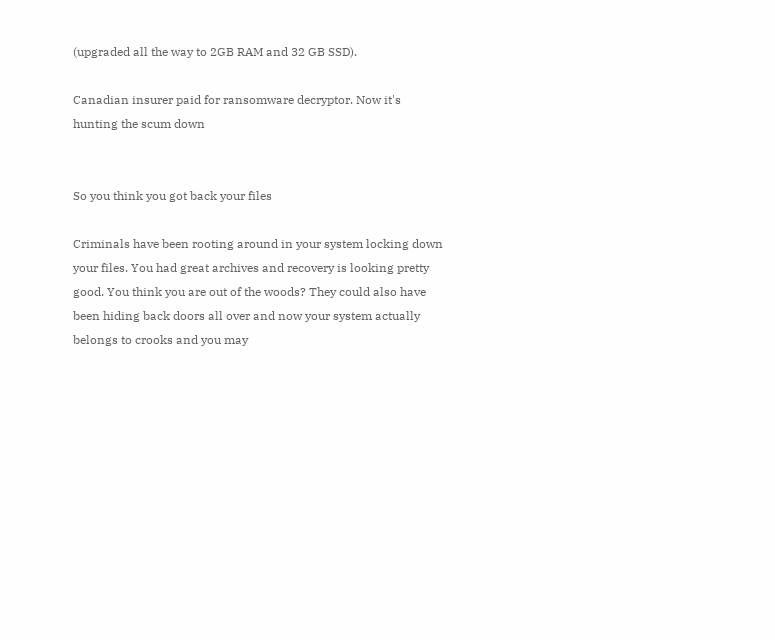(upgraded all the way to 2GB RAM and 32 GB SSD).

Canadian insurer paid for ransomware decryptor. Now it's hunting the scum down


So you think you got back your files

Criminals have been rooting around in your system locking down your files. You had great archives and recovery is looking pretty good. You think you are out of the woods? They could also have been hiding back doors all over and now your system actually belongs to crooks and you may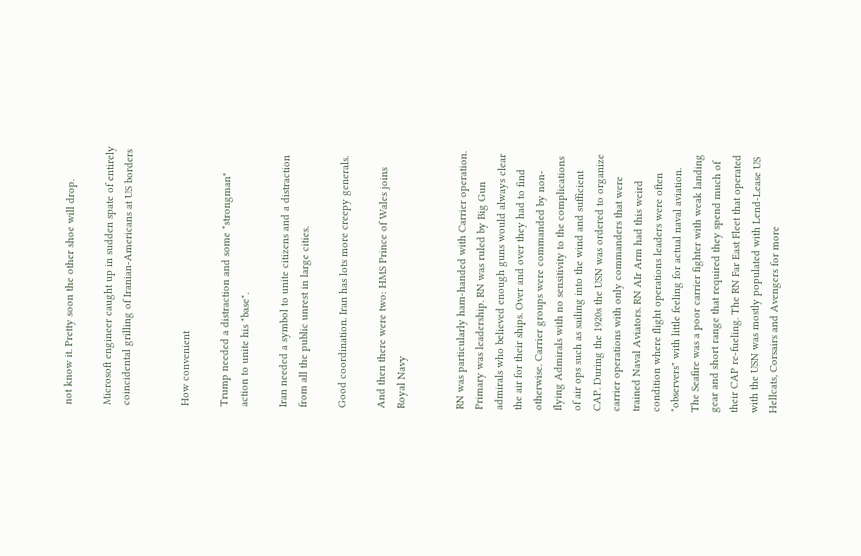not know it. Pretty soon the other shoe will drop.

Microsoft engineer caught up in sudden spate of entirely coincidental grilling of Iranian-Americans at US borders


How convenient

Trump needed a distraction and some "strongman" action to unite his "base".

Iran needed a symbol to unite citizens and a distraction from all the public unrest in large cities.

Good coordination. Iran has lots more creepy generals.

And then there were two: HMS Prince of Wales joins Royal Navy


RN was particularly ham-handed with Carrier operation. Primary was leadership. RN was ruled by Big Gun admirals who believed enough guns would always clear the air for their ships. Over and over they had to find otherwise. Carrier groups were commanded by non-flying Admirals with no sensitivity to the complications of air ops such as sailing into the wind and sufficient CAP. During the 1920s the USN was ordered to organize carrier operations with only commanders that were trained Naval Aviators. RN AIr Arm had this weird condition where flight operations leaders were often "observers" with little feeling for actual naval aviation. The Seafire was a poor carrier fighter with weak landing gear and short range that required they spend much of their CAP re-fueling. The RN Far East Fleet that operated with the USN was mostly populated with Lend-Lease US Hellcats, Corsairs and Avengers for more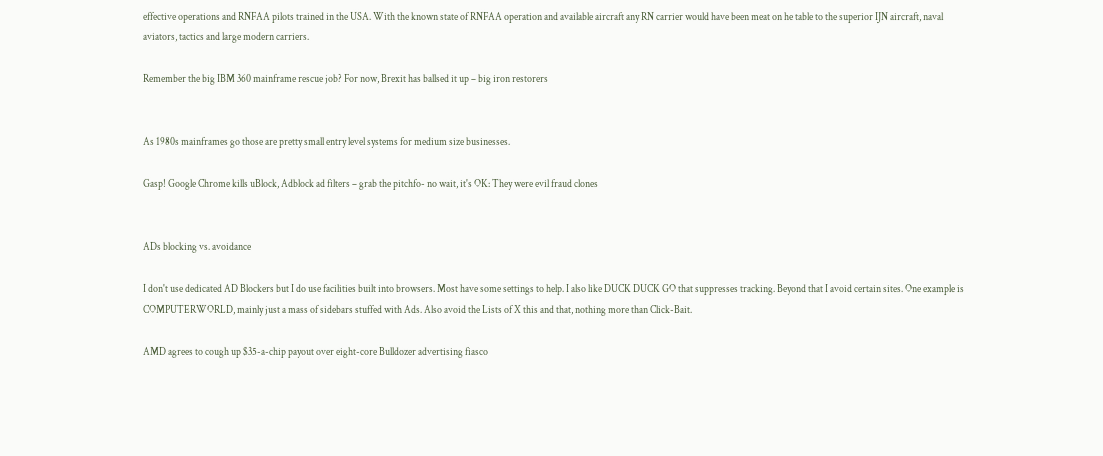effective operations and RNFAA pilots trained in the USA. With the known state of RNFAA operation and available aircraft any RN carrier would have been meat on he table to the superior IJN aircraft, naval aviators, tactics and large modern carriers.

Remember the big IBM 360 mainframe rescue job? For now, Brexit has ballsed it up – big iron restorers


As 1980s mainframes go those are pretty small entry level systems for medium size businesses.

Gasp! Google Chrome kills uBlock, Adblock ad filters – grab the pitchfo- no wait, it's OK: They were evil fraud clones


ADs blocking vs. avoidance

I don't use dedicated AD Blockers but I do use facilities built into browsers. Most have some settings to help. I also like DUCK DUCK GO that suppresses tracking. Beyond that I avoid certain sites. One example is COMPUTERWORLD, mainly just a mass of sidebars stuffed with Ads. Also avoid the Lists of X this and that, nothing more than Click-Bait.

AMD agrees to cough up $35-a-chip payout over eight-core Bulldozer advertising fiasco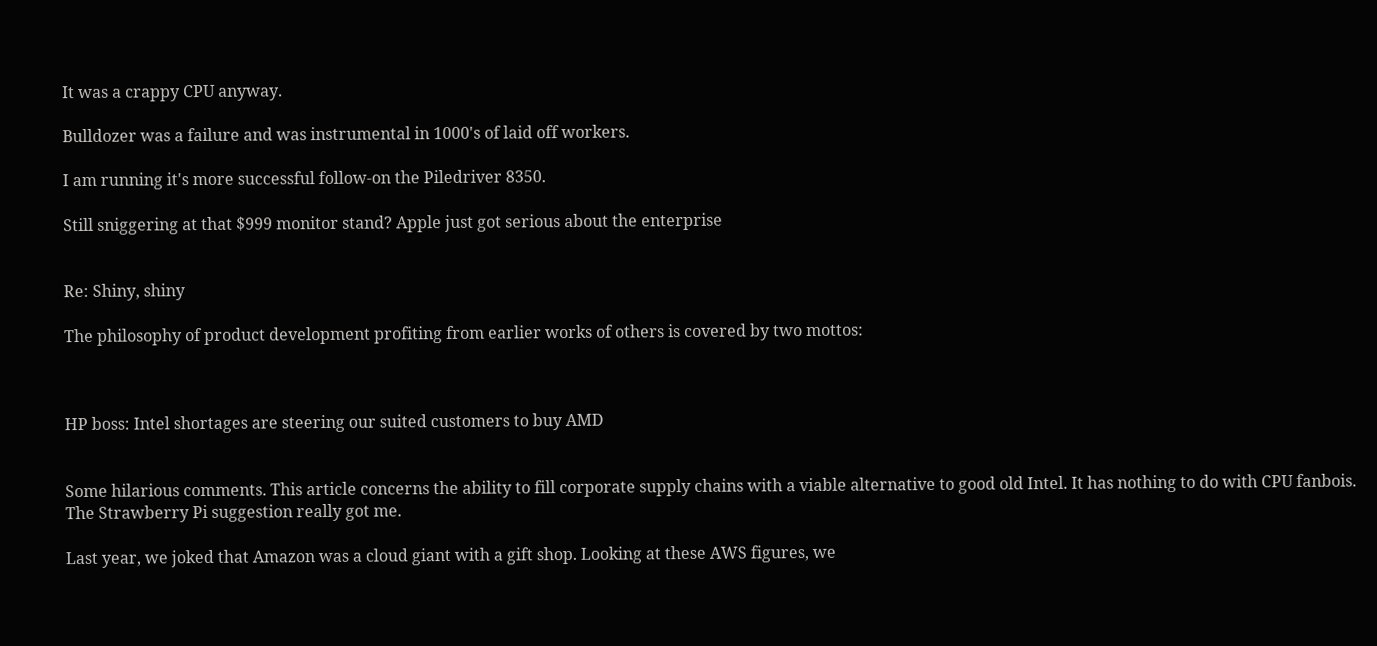It was a crappy CPU anyway.

Bulldozer was a failure and was instrumental in 1000's of laid off workers.

I am running it's more successful follow-on the Piledriver 8350.

Still sniggering at that $999 monitor stand? Apple just got serious about the enterprise


Re: Shiny, shiny

The philosophy of product development profiting from earlier works of others is covered by two mottos:



HP boss: Intel shortages are steering our suited customers to buy AMD


Some hilarious comments. This article concerns the ability to fill corporate supply chains with a viable alternative to good old Intel. It has nothing to do with CPU fanbois. The Strawberry Pi suggestion really got me.

Last year, we joked that Amazon was a cloud giant with a gift shop. Looking at these AWS figures, we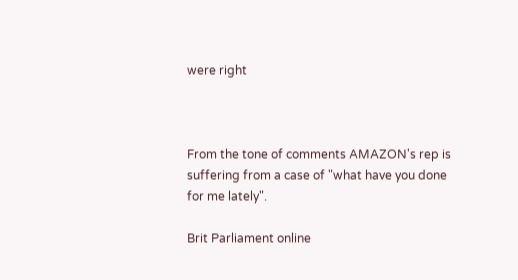were right



From the tone of comments AMAZON's rep is suffering from a case of "what have you done for me lately".

Brit Parliament online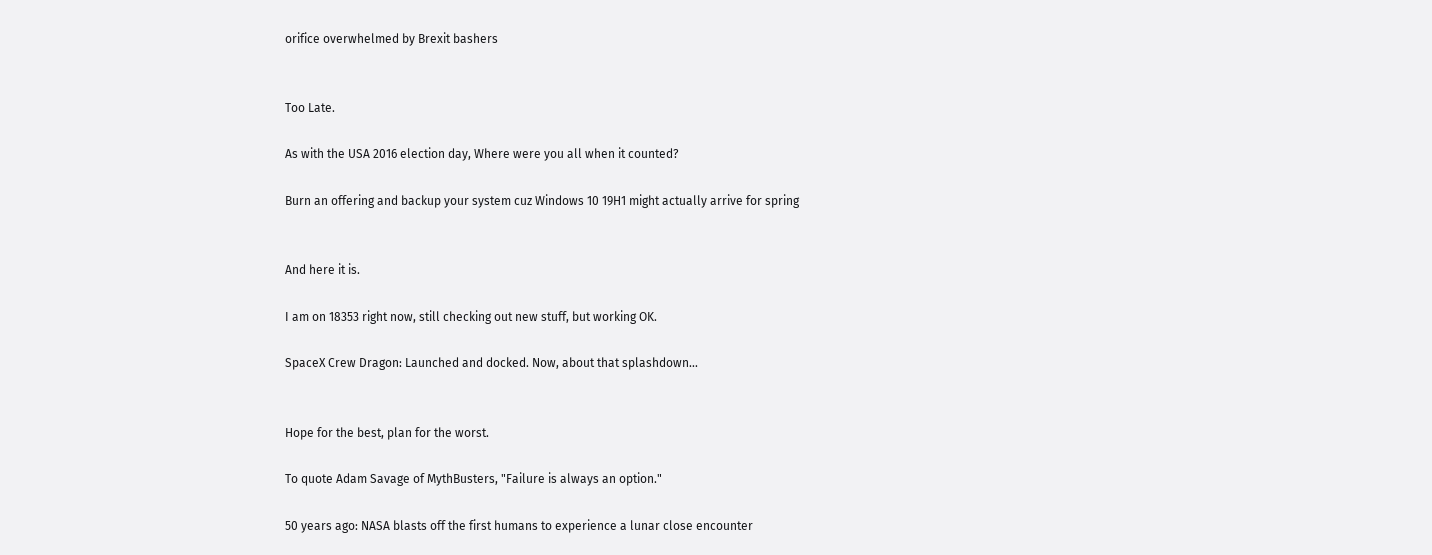orifice overwhelmed by Brexit bashers


Too Late.

As with the USA 2016 election day, Where were you all when it counted?

Burn an offering and backup your system cuz Windows 10 19H1 might actually arrive for spring


And here it is.

I am on 18353 right now, still checking out new stuff, but working OK.

SpaceX Crew Dragon: Launched and docked. Now, about that splashdown...


Hope for the best, plan for the worst.

To quote Adam Savage of MythBusters, "Failure is always an option."

50 years ago: NASA blasts off the first humans to experience a lunar close encounter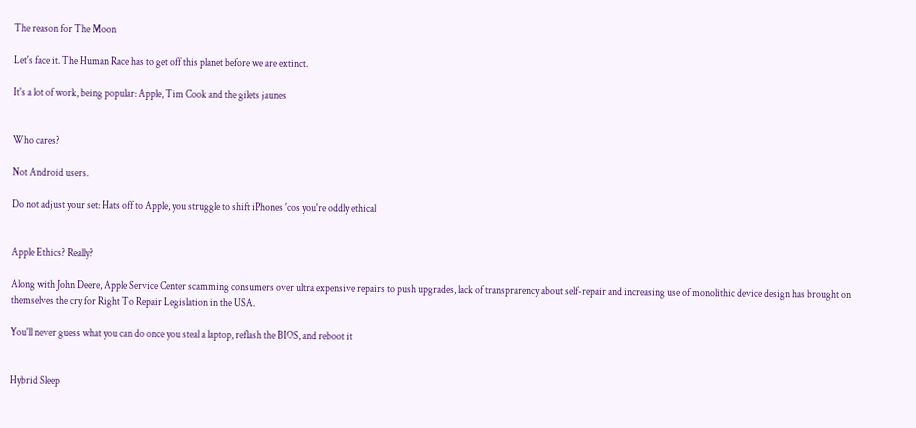The reason for The Moon

Let's face it. The Human Race has to get off this planet before we are extinct.

It's a lot of work, being popular: Apple, Tim Cook and the gilets jaunes


Who cares?

Not Android users.

Do not adjust your set: Hats off to Apple, you struggle to shift iPhones 'cos you're oddly ethical


Apple Ethics? Really?

Along with John Deere, Apple Service Center scamming consumers over ultra expensive repairs to push upgrades, lack of transprarency about self-repair and increasing use of monolithic device design has brought on themselves the cry for Right To Repair Legislation in the USA.

You'll never guess what you can do once you steal a laptop, reflash the BIOS, and reboot it


Hybrid Sleep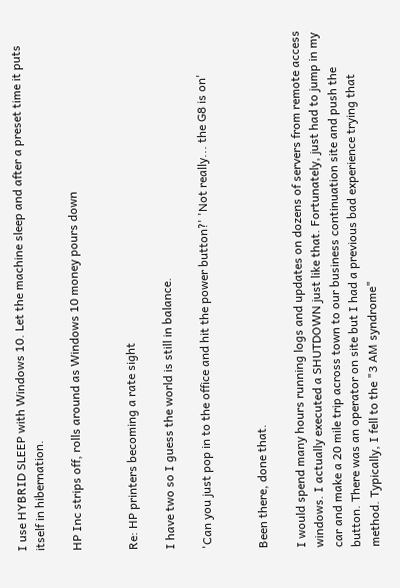I use HYBRID SLEEP with Windows 10. Let the machine sleep and after a preset time it puts itself in hibernation.

HP Inc strips off, rolls around as Windows 10 money pours down


Re: HP printers becoming a rate sight

I have two so I guess the world is still in balance.

'Can you just pop in to the office and hit the power button?' 'Not really... the G8 is on'


Been there, done that.

I would spend many hours running logs and updates on dozens of servers from remote access windows. I actually executed a SHUTDOWN just like that. Fortunately, just had to jump in my car and make a 20 mile trip across town to our business continuation site and push the button. There was an operator on site but I had a previous bad experience trying that method. Typically, I fell to the "3 AM syndrome"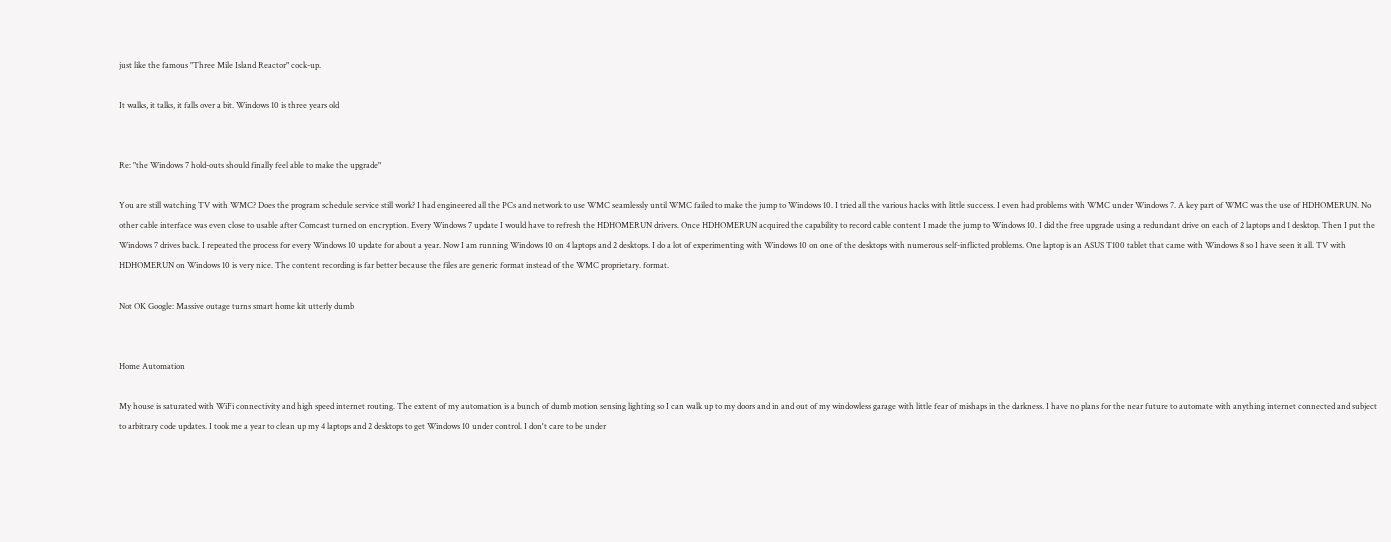just like the famous "Three Mile Island Reactor" cock-up.

It walks, it talks, it falls over a bit. Windows 10 is three years old


Re: "the Windows 7 hold-outs should finally feel able to make the upgrade"

You are still watching TV with WMC? Does the program schedule service still work? I had engineered all the PCs and network to use WMC seamlessly until WMC failed to make the jump to Windows 10. I tried all the various hacks with little success. I even had problems with WMC under Windows 7. A key part of WMC was the use of HDHOMERUN. No other cable interface was even close to usable after Comcast turned on encryption. Every Windows 7 update I would have to refresh the HDHOMERUN drivers. Once HDHOMERUN acquired the capability to record cable content I made the jump to Windows 10. I did the free upgrade using a redundant drive on each of 2 laptops and 1 desktop. Then I put the Windows 7 drives back. I repeated the process for every Windows 10 update for about a year. Now I am running Windows 10 on 4 laptops and 2 desktops. I do a lot of experimenting with Windows 10 on one of the desktops with numerous self-inflicted problems. One laptop is an ASUS T100 tablet that came with Windows 8 so I have seen it all. TV with HDHOMERUN on Windows 10 is very nice. The content recording is far better because the files are generic format instead of the WMC proprietary. format.

Not OK Google: Massive outage turns smart home kit utterly dumb


Home Automation

My house is saturated with WiFi connectivity and high speed internet routing. The extent of my automation is a bunch of dumb motion sensing lighting so I can walk up to my doors and in and out of my windowless garage with little fear of mishaps in the darkness. I have no plans for the near future to automate with anything internet connected and subject to arbitrary code updates. I took me a year to clean up my 4 laptops and 2 desktops to get Windows 10 under control. I don't care to be under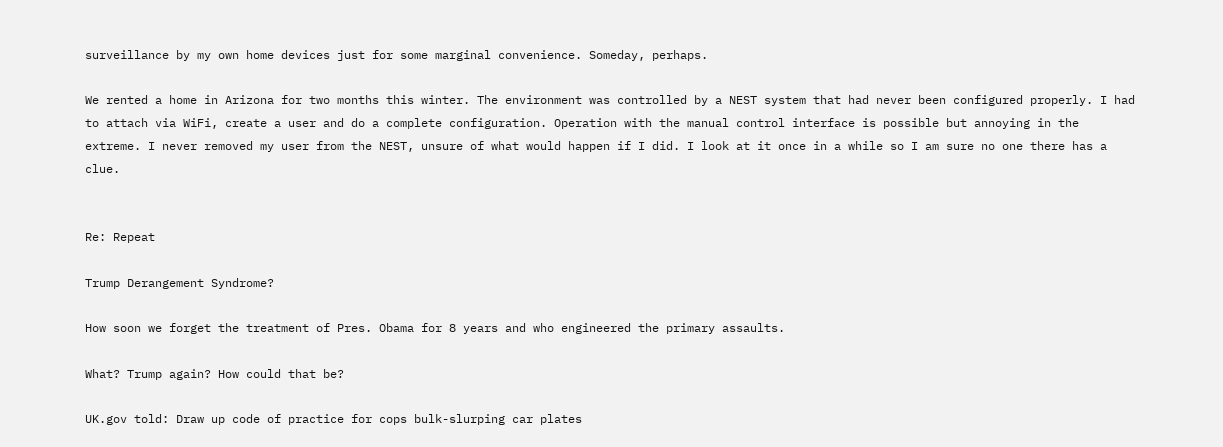surveillance by my own home devices just for some marginal convenience. Someday, perhaps.

We rented a home in Arizona for two months this winter. The environment was controlled by a NEST system that had never been configured properly. I had to attach via WiFi, create a user and do a complete configuration. Operation with the manual control interface is possible but annoying in the extreme. I never removed my user from the NEST, unsure of what would happen if I did. I look at it once in a while so I am sure no one there has a clue.


Re: Repeat

Trump Derangement Syndrome?

How soon we forget the treatment of Pres. Obama for 8 years and who engineered the primary assaults.

What? Trump again? How could that be?

UK.gov told: Draw up code of practice for cops bulk-slurping car plates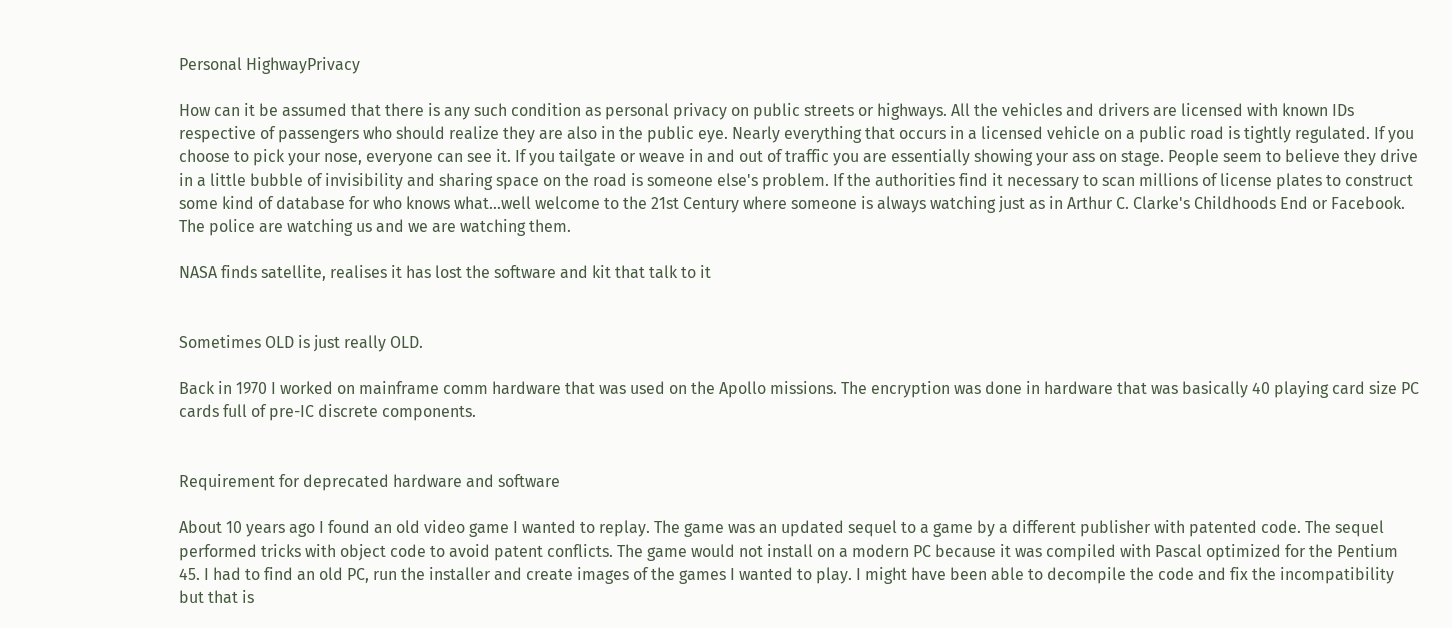Personal HighwayPrivacy

How can it be assumed that there is any such condition as personal privacy on public streets or highways. All the vehicles and drivers are licensed with known IDs respective of passengers who should realize they are also in the public eye. Nearly everything that occurs in a licensed vehicle on a public road is tightly regulated. If you choose to pick your nose, everyone can see it. If you tailgate or weave in and out of traffic you are essentially showing your ass on stage. People seem to believe they drive in a little bubble of invisibility and sharing space on the road is someone else's problem. If the authorities find it necessary to scan millions of license plates to construct some kind of database for who knows what...well welcome to the 21st Century where someone is always watching just as in Arthur C. Clarke's Childhoods End or Facebook. The police are watching us and we are watching them.

NASA finds satellite, realises it has lost the software and kit that talk to it


Sometimes OLD is just really OLD.

Back in 1970 I worked on mainframe comm hardware that was used on the Apollo missions. The encryption was done in hardware that was basically 40 playing card size PC cards full of pre-IC discrete components.


Requirement for deprecated hardware and software

About 10 years ago I found an old video game I wanted to replay. The game was an updated sequel to a game by a different publisher with patented code. The sequel performed tricks with object code to avoid patent conflicts. The game would not install on a modern PC because it was compiled with Pascal optimized for the Pentium 45. I had to find an old PC, run the installer and create images of the games I wanted to play. I might have been able to decompile the code and fix the incompatibility but that is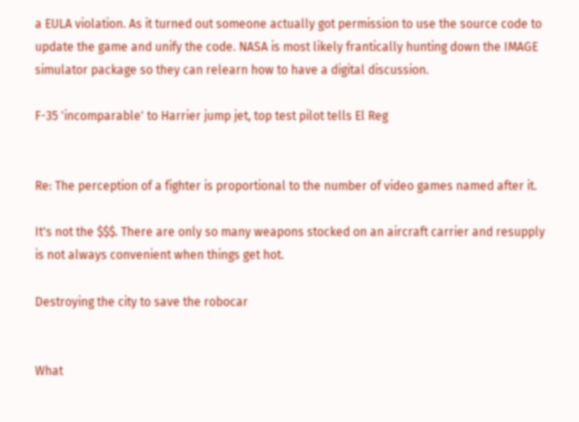a EULA violation. As it turned out someone actually got permission to use the source code to update the game and unify the code. NASA is most likely frantically hunting down the IMAGE simulator package so they can relearn how to have a digital discussion.

F-35 'incomparable' to Harrier jump jet, top test pilot tells El Reg


Re: The perception of a fighter is proportional to the number of video games named after it.

It's not the $$$. There are only so many weapons stocked on an aircraft carrier and resupply is not always convenient when things get hot.

Destroying the city to save the robocar


What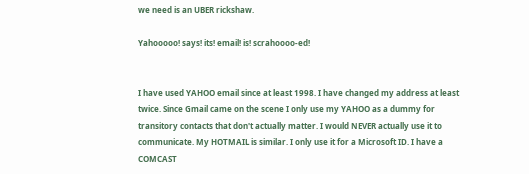we need is an UBER rickshaw.

Yahooooo! says! its! email! is! scrahoooo-ed!


I have used YAHOO email since at least 1998. I have changed my address at least twice. Since Gmail came on the scene I only use my YAHOO as a dummy for transitory contacts that don't actually matter. I would NEVER actually use it to communicate. My HOTMAIL is similar. I only use it for a Microsoft ID. I have a COMCAST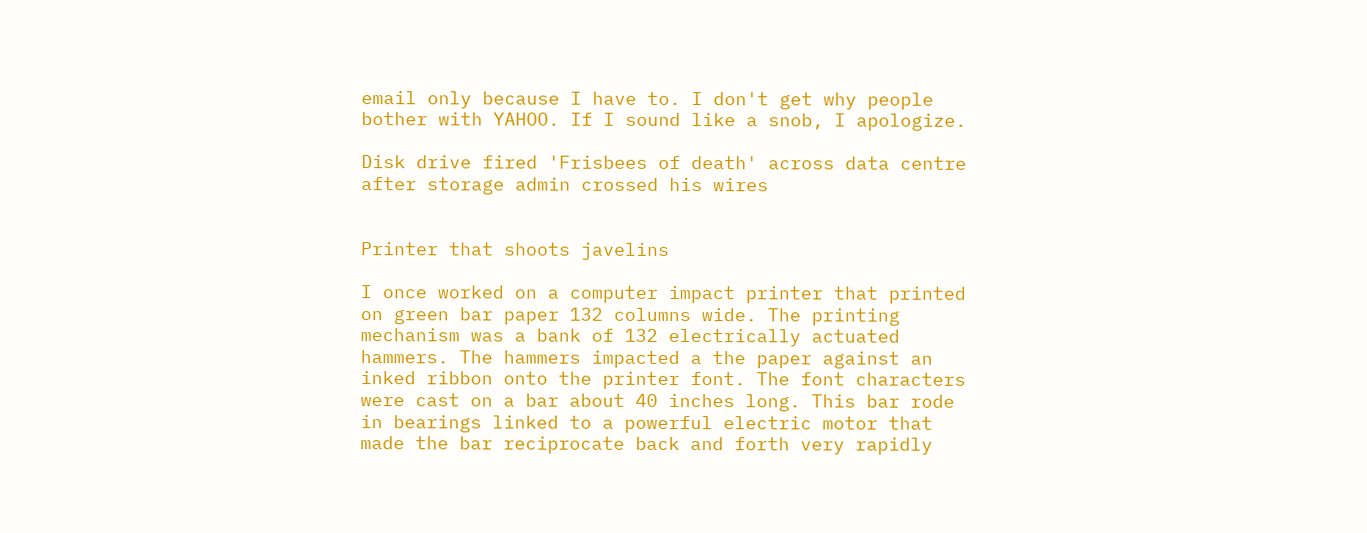email only because I have to. I don't get why people bother with YAHOO. If I sound like a snob, I apologize.

Disk drive fired 'Frisbees of death' across data centre after storage admin crossed his wires


Printer that shoots javelins

I once worked on a computer impact printer that printed on green bar paper 132 columns wide. The printing mechanism was a bank of 132 electrically actuated hammers. The hammers impacted a the paper against an inked ribbon onto the printer font. The font characters were cast on a bar about 40 inches long. This bar rode in bearings linked to a powerful electric motor that made the bar reciprocate back and forth very rapidly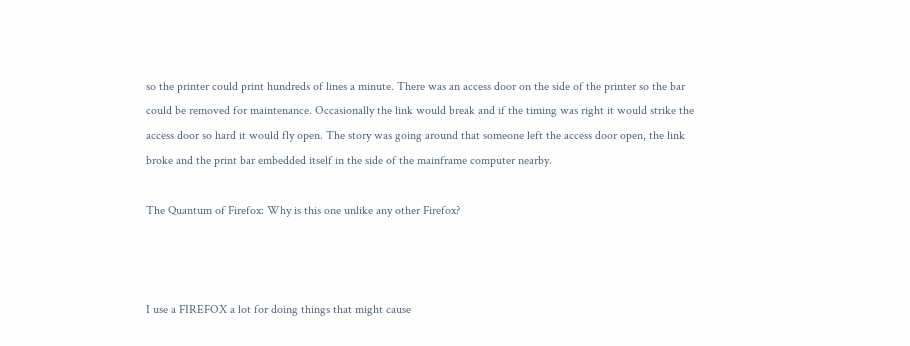so the printer could print hundreds of lines a minute. There was an access door on the side of the printer so the bar could be removed for maintenance. Occasionally the link would break and if the timing was right it would strike the access door so hard it would fly open. The story was going around that someone left the access door open, the link broke and the print bar embedded itself in the side of the mainframe computer nearby.

The Quantum of Firefox: Why is this one unlike any other Firefox?



I use a FIREFOX a lot for doing things that might cause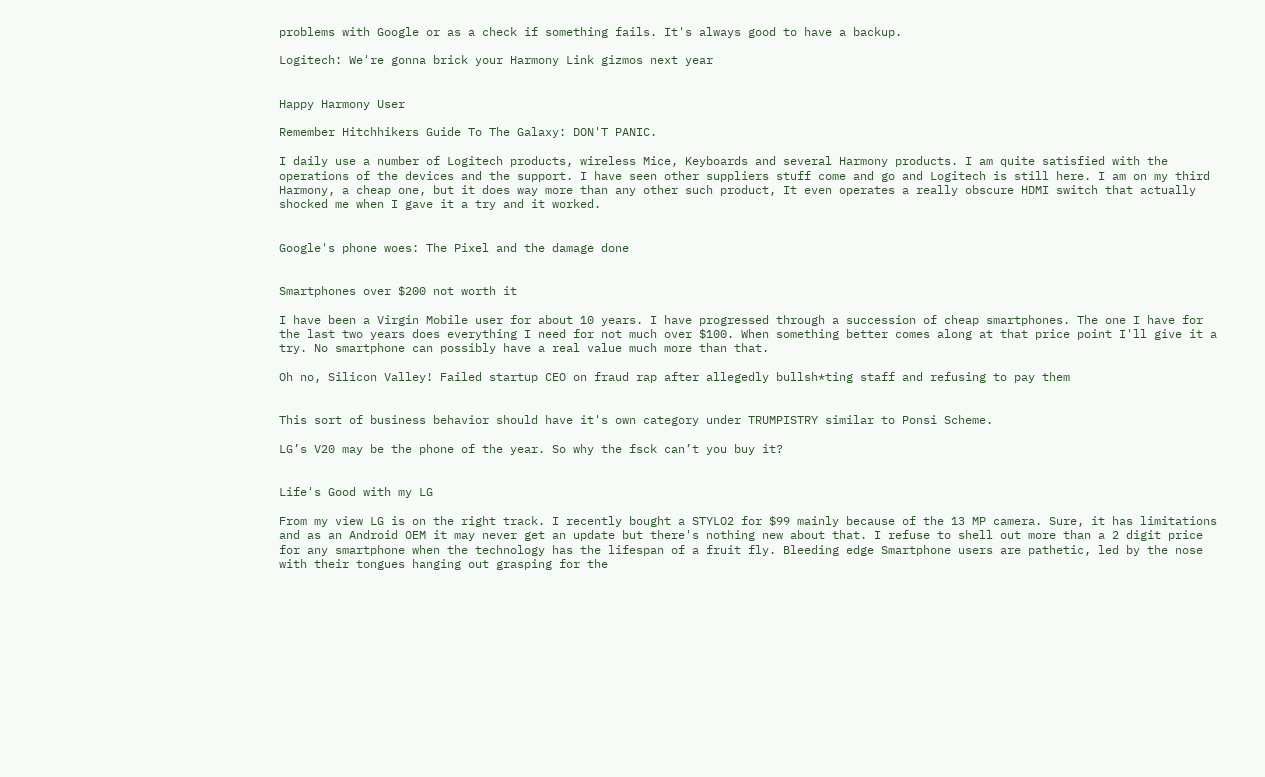problems with Google or as a check if something fails. It's always good to have a backup.

Logitech: We're gonna brick your Harmony Link gizmos next year


Happy Harmony User

Remember Hitchhikers Guide To The Galaxy: DON'T PANIC.

I daily use a number of Logitech products, wireless Mice, Keyboards and several Harmony products. I am quite satisfied with the operations of the devices and the support. I have seen other suppliers stuff come and go and Logitech is still here. I am on my third Harmony, a cheap one, but it does way more than any other such product, It even operates a really obscure HDMI switch that actually shocked me when I gave it a try and it worked.


Google's phone woes: The Pixel and the damage done


Smartphones over $200 not worth it

I have been a Virgin Mobile user for about 10 years. I have progressed through a succession of cheap smartphones. The one I have for the last two years does everything I need for not much over $100. When something better comes along at that price point I'll give it a try. No smartphone can possibly have a real value much more than that.

Oh no, Silicon Valley! Failed startup CEO on fraud rap after allegedly bullsh*ting staff and refusing to pay them


This sort of business behavior should have it's own category under TRUMPISTRY similar to Ponsi Scheme.

LG’s V20 may be the phone of the year. So why the fsck can’t you buy it?


Life's Good with my LG

From my view LG is on the right track. I recently bought a STYLO2 for $99 mainly because of the 13 MP camera. Sure, it has limitations and as an Android OEM it may never get an update but there's nothing new about that. I refuse to shell out more than a 2 digit price for any smartphone when the technology has the lifespan of a fruit fly. Bleeding edge Smartphone users are pathetic, led by the nose with their tongues hanging out grasping for the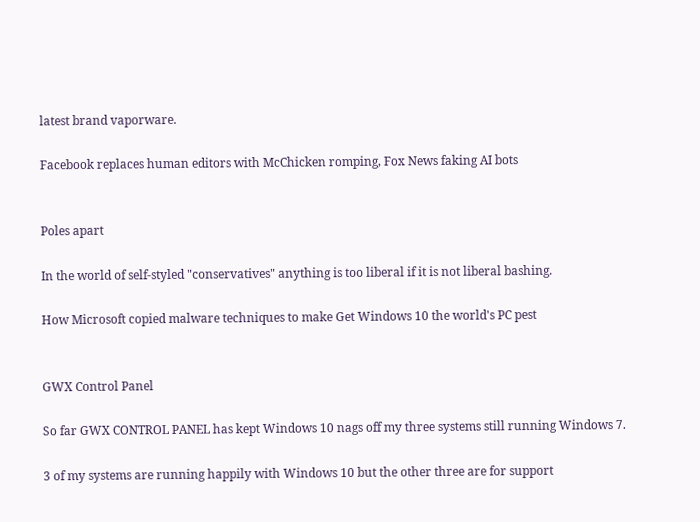latest brand vaporware.

Facebook replaces human editors with McChicken romping, Fox News faking AI bots


Poles apart

In the world of self-styled "conservatives" anything is too liberal if it is not liberal bashing.

How Microsoft copied malware techniques to make Get Windows 10 the world's PC pest


GWX Control Panel

So far GWX CONTROL PANEL has kept Windows 10 nags off my three systems still running Windows 7.

3 of my systems are running happily with Windows 10 but the other three are for support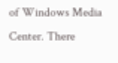of Windows Media Center. There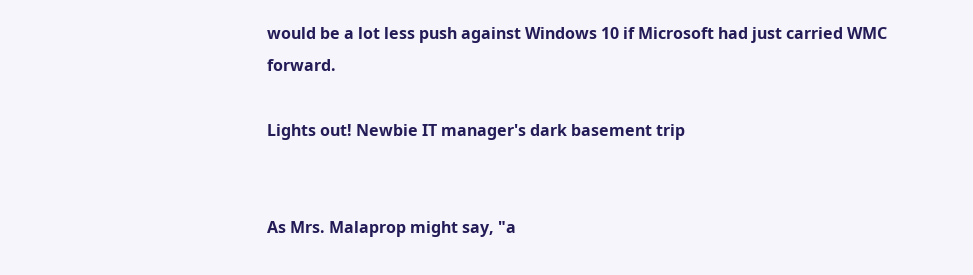would be a lot less push against Windows 10 if Microsoft had just carried WMC forward.

Lights out! Newbie IT manager's dark basement trip


As Mrs. Malaprop might say, "a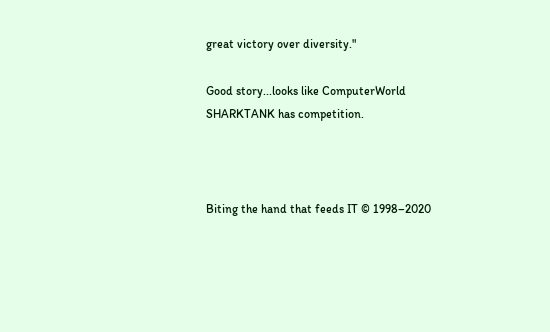great victory over diversity."

Good story...looks like ComputerWorld SHARKTANK has competition.



Biting the hand that feeds IT © 1998–2020